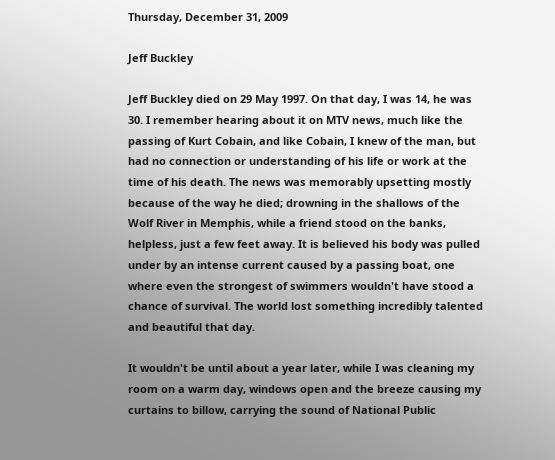Thursday, December 31, 2009

Jeff Buckley

Jeff Buckley died on 29 May 1997. On that day, I was 14, he was 30. I remember hearing about it on MTV news, much like the passing of Kurt Cobain, and like Cobain, I knew of the man, but had no connection or understanding of his life or work at the time of his death. The news was memorably upsetting mostly because of the way he died; drowning in the shallows of the Wolf River in Memphis, while a friend stood on the banks, helpless, just a few feet away. It is believed his body was pulled under by an intense current caused by a passing boat, one where even the strongest of swimmers wouldn't have stood a chance of survival. The world lost something incredibly talented and beautiful that day.

It wouldn't be until about a year later, while I was cleaning my room on a warm day, windows open and the breeze causing my curtains to billow, carrying the sound of National Public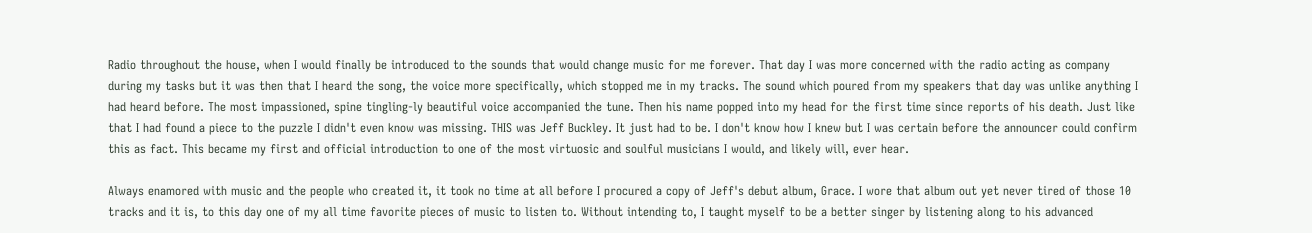Radio throughout the house, when I would finally be introduced to the sounds that would change music for me forever. That day I was more concerned with the radio acting as company during my tasks but it was then that I heard the song, the voice more specifically, which stopped me in my tracks. The sound which poured from my speakers that day was unlike anything I had heard before. The most impassioned, spine tingling-ly beautiful voice accompanied the tune. Then his name popped into my head for the first time since reports of his death. Just like that I had found a piece to the puzzle I didn't even know was missing. THIS was Jeff Buckley. It just had to be. I don't know how I knew but I was certain before the announcer could confirm this as fact. This became my first and official introduction to one of the most virtuosic and soulful musicians I would, and likely will, ever hear.

Always enamored with music and the people who created it, it took no time at all before I procured a copy of Jeff's debut album, Grace. I wore that album out yet never tired of those 10 tracks and it is, to this day one of my all time favorite pieces of music to listen to. Without intending to, I taught myself to be a better singer by listening along to his advanced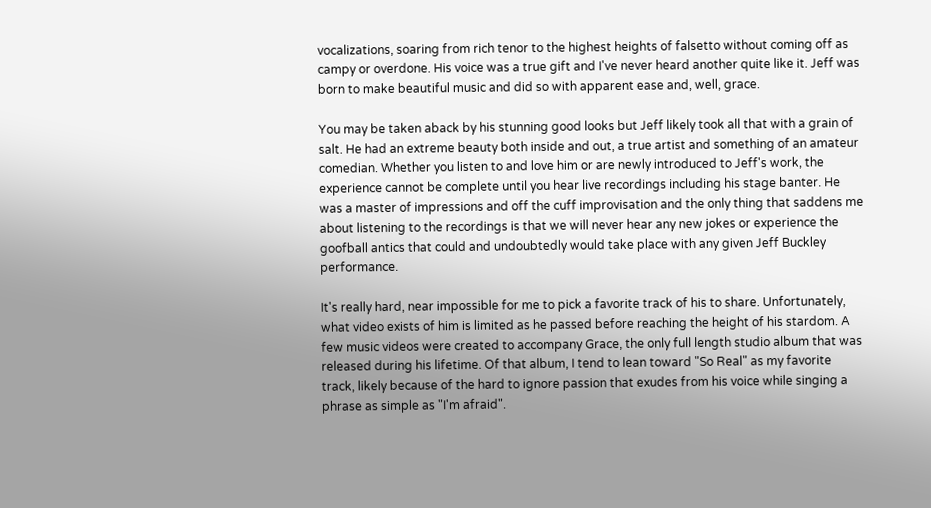vocalizations, soaring from rich tenor to the highest heights of falsetto without coming off as campy or overdone. His voice was a true gift and I've never heard another quite like it. Jeff was born to make beautiful music and did so with apparent ease and, well, grace.

You may be taken aback by his stunning good looks but Jeff likely took all that with a grain of salt. He had an extreme beauty both inside and out, a true artist and something of an amateur comedian. Whether you listen to and love him or are newly introduced to Jeff's work, the experience cannot be complete until you hear live recordings including his stage banter. He was a master of impressions and off the cuff improvisation and the only thing that saddens me about listening to the recordings is that we will never hear any new jokes or experience the goofball antics that could and undoubtedly would take place with any given Jeff Buckley performance.

It's really hard, near impossible for me to pick a favorite track of his to share. Unfortunately, what video exists of him is limited as he passed before reaching the height of his stardom. A few music videos were created to accompany Grace, the only full length studio album that was released during his lifetime. Of that album, I tend to lean toward "So Real" as my favorite track, likely because of the hard to ignore passion that exudes from his voice while singing a phrase as simple as "I'm afraid".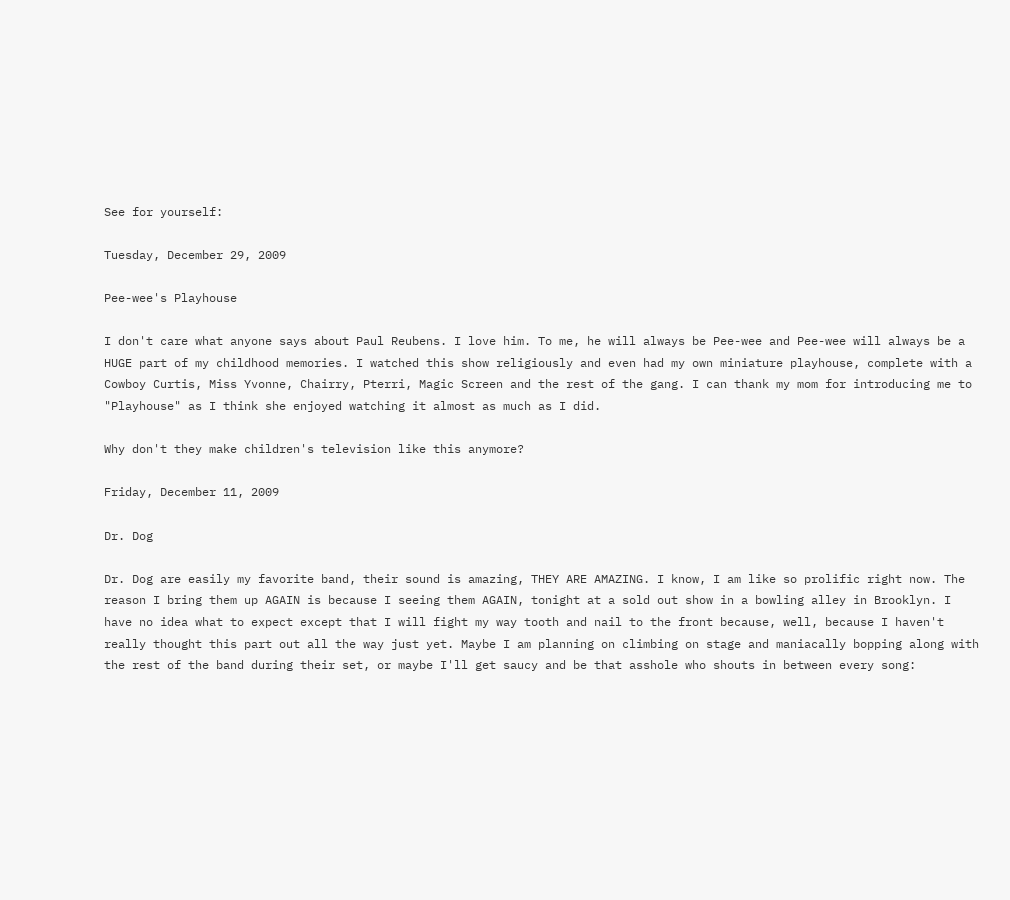See for yourself:

Tuesday, December 29, 2009

Pee-wee's Playhouse

I don't care what anyone says about Paul Reubens. I love him. To me, he will always be Pee-wee and Pee-wee will always be a HUGE part of my childhood memories. I watched this show religiously and even had my own miniature playhouse, complete with a Cowboy Curtis, Miss Yvonne, Chairry, Pterri, Magic Screen and the rest of the gang. I can thank my mom for introducing me to "Playhouse" as I think she enjoyed watching it almost as much as I did.

Why don't they make children's television like this anymore?

Friday, December 11, 2009

Dr. Dog

Dr. Dog are easily my favorite band, their sound is amazing, THEY ARE AMAZING. I know, I am like so prolific right now. The reason I bring them up AGAIN is because I seeing them AGAIN, tonight at a sold out show in a bowling alley in Brooklyn. I have no idea what to expect except that I will fight my way tooth and nail to the front because, well, because I haven't really thought this part out all the way just yet. Maybe I am planning on climbing on stage and maniacally bopping along with the rest of the band during their set, or maybe I'll get saucy and be that asshole who shouts in between every song: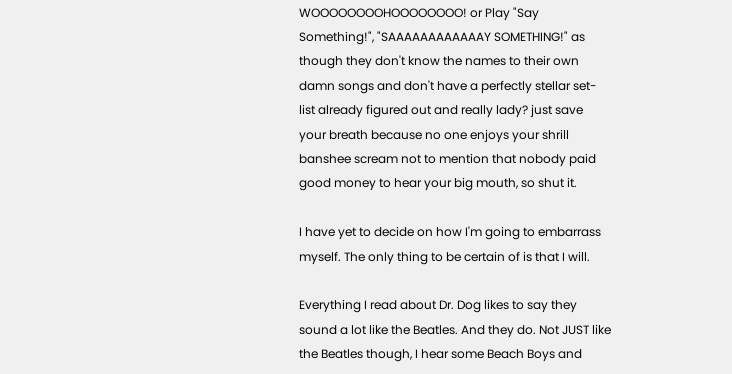WOOOOOOOOHOOOOOOOO! or Play "Say Something!", "SAAAAAAAAAAAAY SOMETHING!" as though they don't know the names to their own damn songs and don't have a perfectly stellar set-list already figured out and really lady? just save your breath because no one enjoys your shrill banshee scream not to mention that nobody paid good money to hear your big mouth, so shut it.

I have yet to decide on how I'm going to embarrass myself. The only thing to be certain of is that I will.

Everything I read about Dr. Dog likes to say they sound a lot like the Beatles. And they do. Not JUST like the Beatles though, I hear some Beach Boys and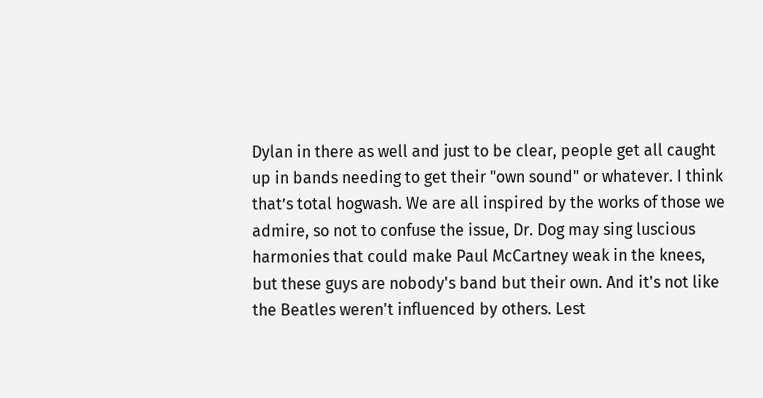Dylan in there as well and just to be clear, people get all caught up in bands needing to get their "own sound" or whatever. I think that’s total hogwash. We are all inspired by the works of those we admire, so not to confuse the issue, Dr. Dog may sing luscious harmonies that could make Paul McCartney weak in the knees, but these guys are nobody's band but their own. And it's not like the Beatles weren't influenced by others. Lest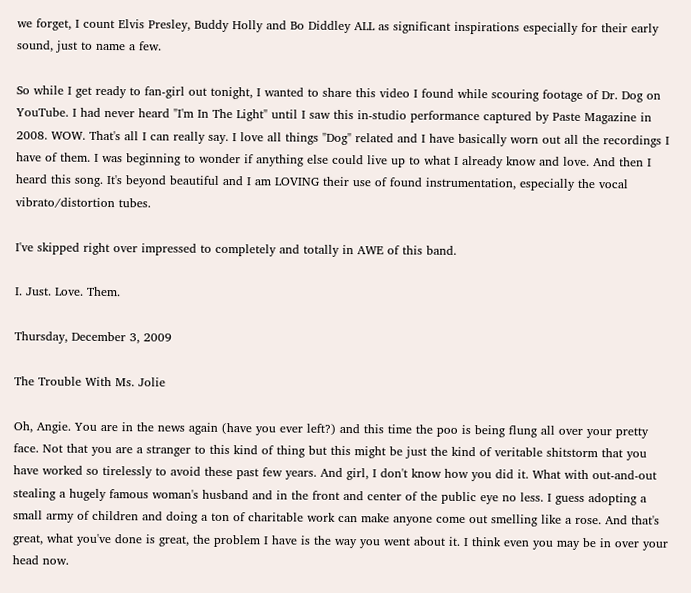we forget, I count Elvis Presley, Buddy Holly and Bo Diddley ALL as significant inspirations especially for their early sound, just to name a few.

So while I get ready to fan-girl out tonight, I wanted to share this video I found while scouring footage of Dr. Dog on YouTube. I had never heard "I'm In The Light" until I saw this in-studio performance captured by Paste Magazine in 2008. WOW. That's all I can really say. I love all things "Dog" related and I have basically worn out all the recordings I have of them. I was beginning to wonder if anything else could live up to what I already know and love. And then I heard this song. It's beyond beautiful and I am LOVING their use of found instrumentation, especially the vocal vibrato/distortion tubes.

I've skipped right over impressed to completely and totally in AWE of this band.

I. Just. Love. Them.

Thursday, December 3, 2009

The Trouble With Ms. Jolie

Oh, Angie. You are in the news again (have you ever left?) and this time the poo is being flung all over your pretty face. Not that you are a stranger to this kind of thing but this might be just the kind of veritable shitstorm that you have worked so tirelessly to avoid these past few years. And girl, I don't know how you did it. What with out-and-out stealing a hugely famous woman's husband and in the front and center of the public eye no less. I guess adopting a small army of children and doing a ton of charitable work can make anyone come out smelling like a rose. And that's great, what you've done is great, the problem I have is the way you went about it. I think even you may be in over your head now.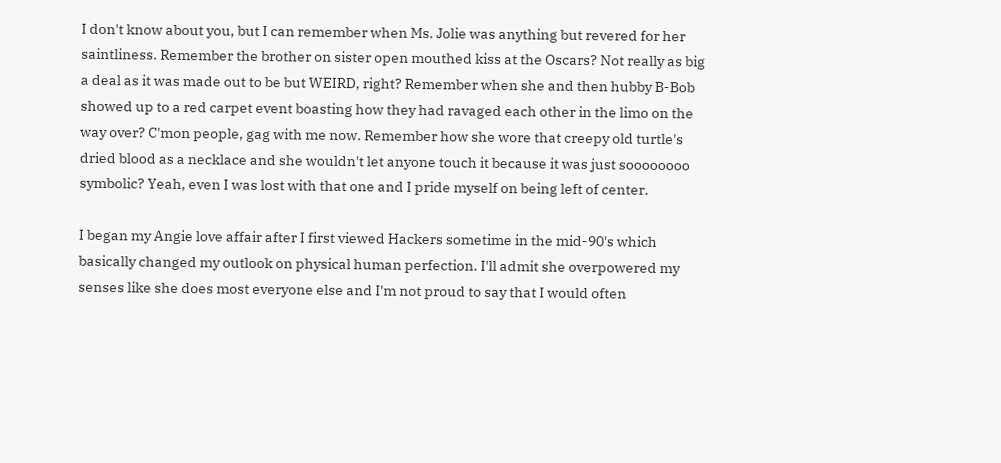I don't know about you, but I can remember when Ms. Jolie was anything but revered for her saintliness. Remember the brother on sister open mouthed kiss at the Oscars? Not really as big a deal as it was made out to be but WEIRD, right? Remember when she and then hubby B-Bob showed up to a red carpet event boasting how they had ravaged each other in the limo on the way over? C'mon people, gag with me now. Remember how she wore that creepy old turtle's dried blood as a necklace and she wouldn't let anyone touch it because it was just soooooooo symbolic? Yeah, even I was lost with that one and I pride myself on being left of center.

I began my Angie love affair after I first viewed Hackers sometime in the mid-90's which basically changed my outlook on physical human perfection. I'll admit she overpowered my senses like she does most everyone else and I'm not proud to say that I would often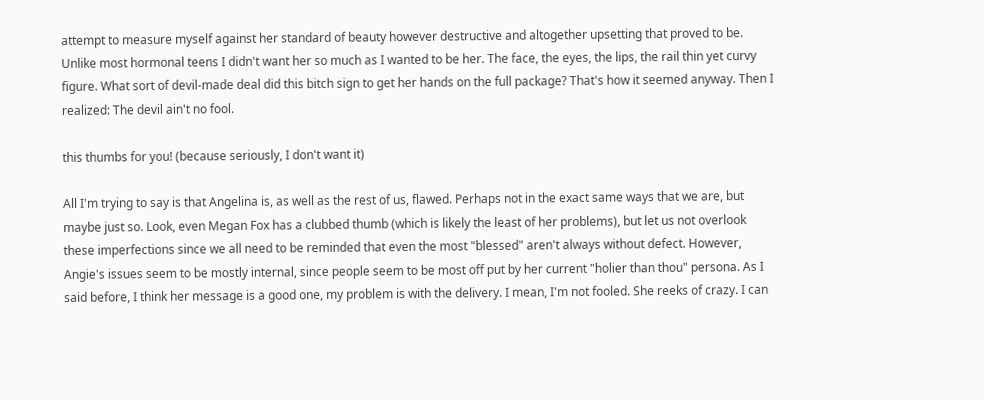attempt to measure myself against her standard of beauty however destructive and altogether upsetting that proved to be. Unlike most hormonal teens I didn't want her so much as I wanted to be her. The face, the eyes, the lips, the rail thin yet curvy figure. What sort of devil-made deal did this bitch sign to get her hands on the full package? That's how it seemed anyway. Then I realized: The devil ain't no fool.

this thumbs for you! (because seriously, I don't want it)

All I'm trying to say is that Angelina is, as well as the rest of us, flawed. Perhaps not in the exact same ways that we are, but maybe just so. Look, even Megan Fox has a clubbed thumb (which is likely the least of her problems), but let us not overlook these imperfections since we all need to be reminded that even the most "blessed" aren't always without defect. However, Angie's issues seem to be mostly internal, since people seem to be most off put by her current "holier than thou" persona. As I said before, I think her message is a good one, my problem is with the delivery. I mean, I'm not fooled. She reeks of crazy. I can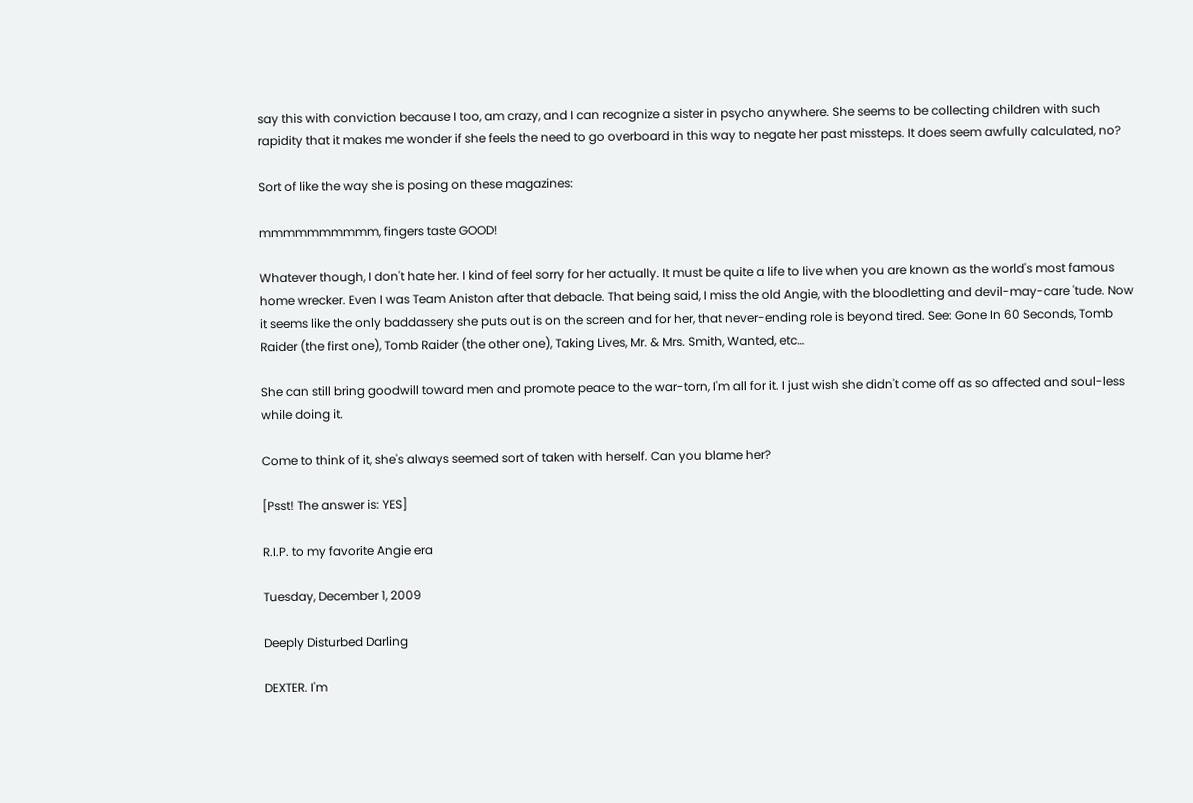say this with conviction because I too, am crazy, and I can recognize a sister in psycho anywhere. She seems to be collecting children with such rapidity that it makes me wonder if she feels the need to go overboard in this way to negate her past missteps. It does seem awfully calculated, no?

Sort of like the way she is posing on these magazines:

mmmmmmmmmm, fingers taste GOOD!

Whatever though, I don't hate her. I kind of feel sorry for her actually. It must be quite a life to live when you are known as the world's most famous home wrecker. Even I was Team Aniston after that debacle. That being said, I miss the old Angie, with the bloodletting and devil-may-care 'tude. Now it seems like the only baddassery she puts out is on the screen and for her, that never-ending role is beyond tired. See: Gone In 60 Seconds, Tomb Raider (the first one), Tomb Raider (the other one), Taking Lives, Mr. & Mrs. Smith, Wanted, etc…

She can still bring goodwill toward men and promote peace to the war-torn, I'm all for it. I just wish she didn't come off as so affected and soul-less while doing it.

Come to think of it, she's always seemed sort of taken with herself. Can you blame her?

[Psst! The answer is: YES]

R.I.P. to my favorite Angie era

Tuesday, December 1, 2009

Deeply Disturbed Darling

DEXTER. I'm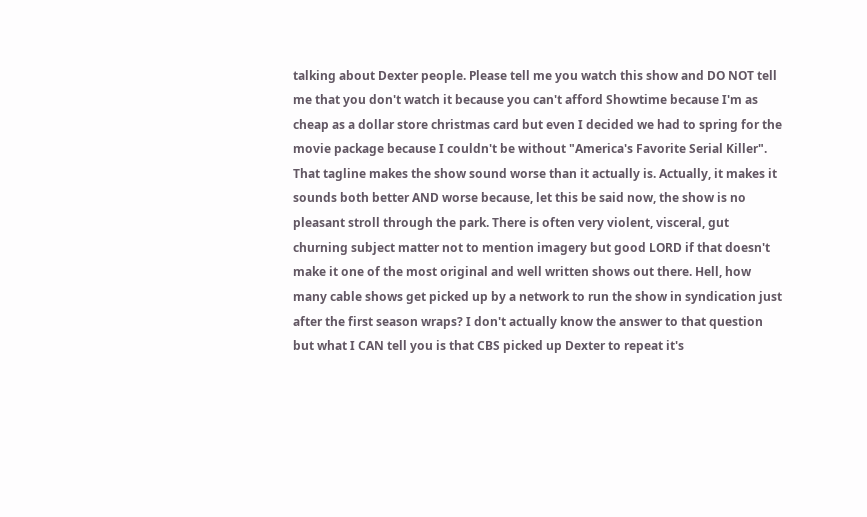talking about Dexter people. Please tell me you watch this show and DO NOT tell me that you don't watch it because you can't afford Showtime because I'm as cheap as a dollar store christmas card but even I decided we had to spring for the movie package because I couldn't be without "America's Favorite Serial Killer". That tagline makes the show sound worse than it actually is. Actually, it makes it sounds both better AND worse because, let this be said now, the show is no pleasant stroll through the park. There is often very violent, visceral, gut churning subject matter not to mention imagery but good LORD if that doesn't make it one of the most original and well written shows out there. Hell, how many cable shows get picked up by a network to run the show in syndication just after the first season wraps? I don't actually know the answer to that question but what I CAN tell you is that CBS picked up Dexter to repeat it's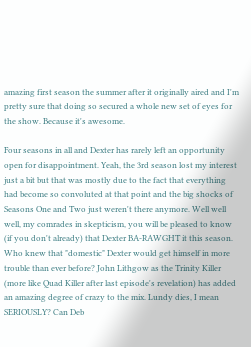amazing first season the summer after it originally aired and I'm pretty sure that doing so secured a whole new set of eyes for the show. Because it's awesome.

Four seasons in all and Dexter has rarely left an opportunity open for disappointment. Yeah, the 3rd season lost my interest just a bit but that was mostly due to the fact that everything had become so convoluted at that point and the big shocks of Seasons One and Two just weren't there anymore. Well well well, my comrades in skepticism, you will be pleased to know (if you don't already) that Dexter BA-RAWGHT it this season. Who knew that "domestic" Dexter would get himself in more trouble than ever before? John Lithgow as the Trinity Killer (more like Quad Killer after last episode's revelation) has added an amazing degree of crazy to the mix. Lundy dies, I mean SERIOUSLY? Can Deb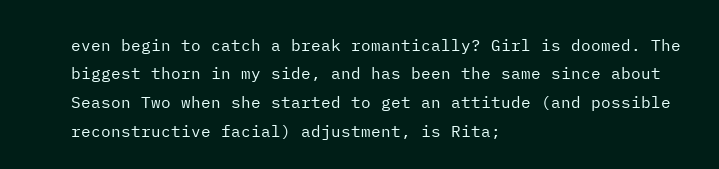even begin to catch a break romantically? Girl is doomed. The biggest thorn in my side, and has been the same since about Season Two when she started to get an attitude (and possible reconstructive facial) adjustment, is Rita;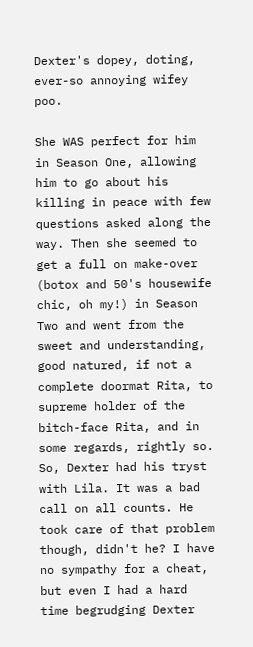Dexter's dopey, doting, ever-so annoying wifey poo.

She WAS perfect for him in Season One, allowing him to go about his killing in peace with few questions asked along the way. Then she seemed to get a full on make-over (botox and 50's housewife chic, oh my!) in Season Two and went from the sweet and understanding, good natured, if not a complete doormat Rita, to supreme holder of the bitch-face Rita, and in some regards, rightly so. So, Dexter had his tryst with Lila. It was a bad call on all counts. He took care of that problem though, didn't he? I have no sympathy for a cheat, but even I had a hard time begrudging Dexter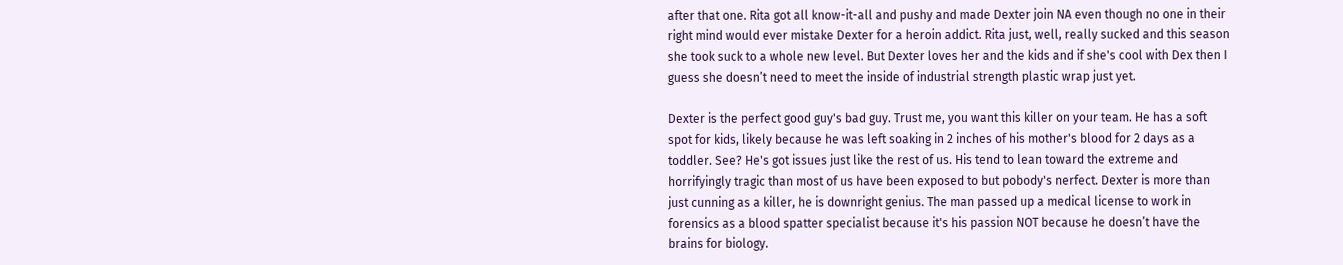after that one. Rita got all know-it-all and pushy and made Dexter join NA even though no one in their right mind would ever mistake Dexter for a heroin addict. Rita just, well, really sucked and this season she took suck to a whole new level. But Dexter loves her and the kids and if she's cool with Dex then I guess she doesn’t need to meet the inside of industrial strength plastic wrap just yet.

Dexter is the perfect good guy's bad guy. Trust me, you want this killer on your team. He has a soft spot for kids, likely because he was left soaking in 2 inches of his mother's blood for 2 days as a toddler. See? He's got issues just like the rest of us. His tend to lean toward the extreme and horrifyingly tragic than most of us have been exposed to but pobody's nerfect. Dexter is more than just cunning as a killer, he is downright genius. The man passed up a medical license to work in forensics as a blood spatter specialist because it's his passion NOT because he doesn’t have the brains for biology.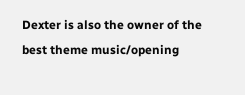Dexter is also the owner of the best theme music/opening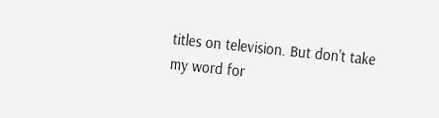titles on television. But don't take my word for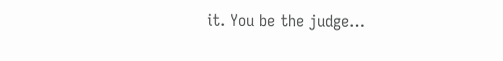it. You be the judge…